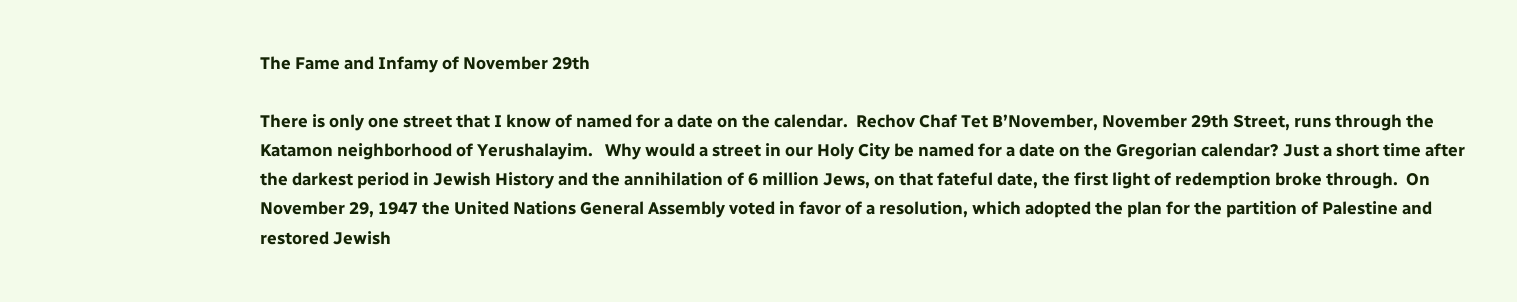The Fame and Infamy of November 29th

There is only one street that I know of named for a date on the calendar.  Rechov Chaf Tet B’November, November 29th Street, runs through the Katamon neighborhood of Yerushalayim.   Why would a street in our Holy City be named for a date on the Gregorian calendar? Just a short time after the darkest period in Jewish History and the annihilation of 6 million Jews, on that fateful date, the first light of redemption broke through.  On November 29, 1947 the United Nations General Assembly voted in favor of a resolution, which adopted the plan for the partition of Palestine and restored Jewish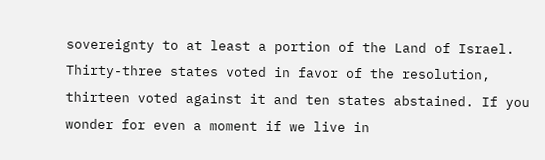sovereignty to at least a portion of the Land of Israel.   Thirty-three states voted in favor of the resolution, thirteen voted against it and ten states abstained. If you wonder for even a moment if we live in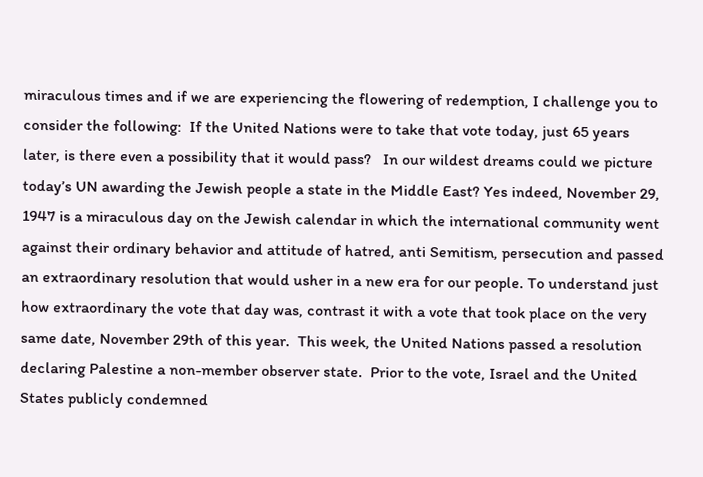miraculous times and if we are experiencing the flowering of redemption, I challenge you to consider the following:  If the United Nations were to take that vote today, just 65 years later, is there even a possibility that it would pass?   In our wildest dreams could we picture today’s UN awarding the Jewish people a state in the Middle East? Yes indeed, November 29, 1947 is a miraculous day on the Jewish calendar in which the international community went against their ordinary behavior and attitude of hatred, anti Semitism, persecution and passed an extraordinary resolution that would usher in a new era for our people. To understand just how extraordinary the vote that day was, contrast it with a vote that took place on the very same date, November 29th of this year.  This week, the United Nations passed a resolution declaring Palestine a non-member observer state.  Prior to the vote, Israel and the United States publicly condemned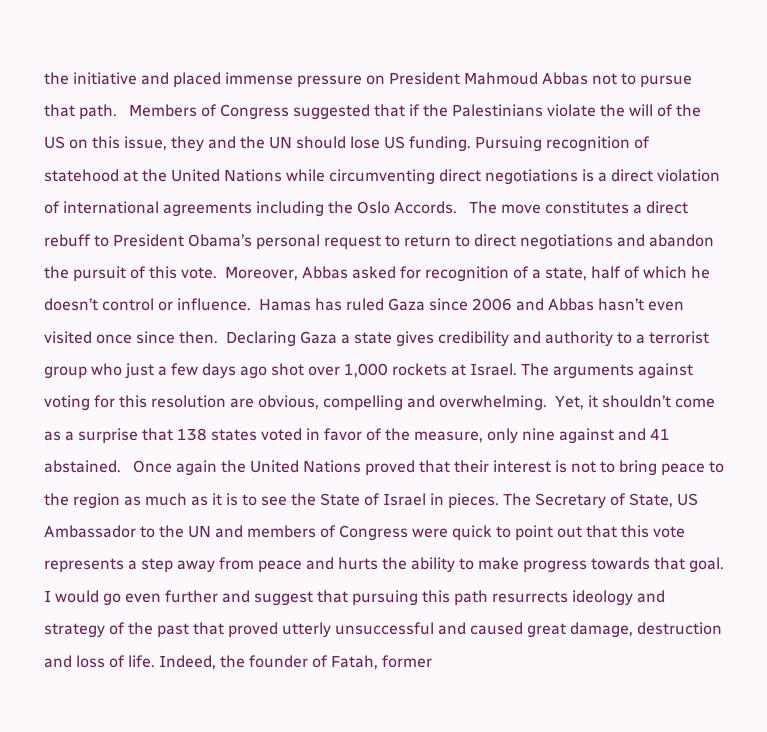the initiative and placed immense pressure on President Mahmoud Abbas not to pursue that path.   Members of Congress suggested that if the Palestinians violate the will of the US on this issue, they and the UN should lose US funding. Pursuing recognition of statehood at the United Nations while circumventing direct negotiations is a direct violation of international agreements including the Oslo Accords.   The move constitutes a direct rebuff to President Obama’s personal request to return to direct negotiations and abandon the pursuit of this vote.  Moreover, Abbas asked for recognition of a state, half of which he doesn’t control or influence.  Hamas has ruled Gaza since 2006 and Abbas hasn’t even visited once since then.  Declaring Gaza a state gives credibility and authority to a terrorist group who just a few days ago shot over 1,000 rockets at Israel. The arguments against voting for this resolution are obvious, compelling and overwhelming.  Yet, it shouldn’t come as a surprise that 138 states voted in favor of the measure, only nine against and 41 abstained.   Once again the United Nations proved that their interest is not to bring peace to the region as much as it is to see the State of Israel in pieces. The Secretary of State, US Ambassador to the UN and members of Congress were quick to point out that this vote represents a step away from peace and hurts the ability to make progress towards that goal.   I would go even further and suggest that pursuing this path resurrects ideology and strategy of the past that proved utterly unsuccessful and caused great damage, destruction and loss of life. Indeed, the founder of Fatah, former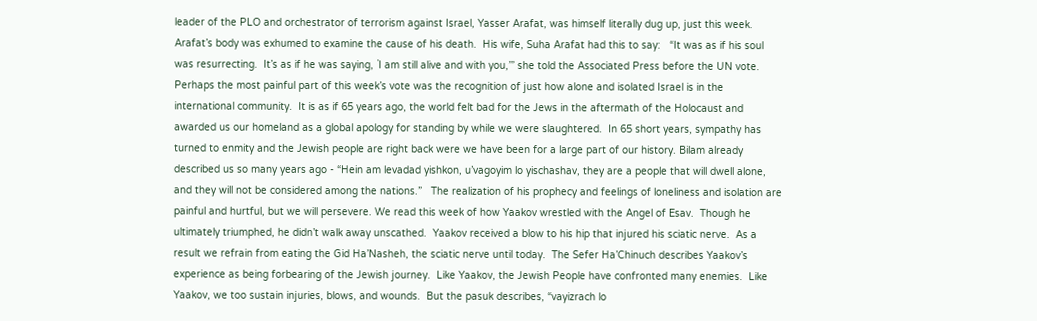leader of the PLO and orchestrator of terrorism against Israel, Yasser Arafat, was himself literally dug up, just this week.  Arafat’s body was exhumed to examine the cause of his death.  His wife, Suha Arafat had this to say:   “It was as if his soul was resurrecting.  It’s as if he was saying, `I am still alive and with you,’” she told the Associated Press before the UN vote. Perhaps the most painful part of this week’s vote was the recognition of just how alone and isolated Israel is in the international community.  It is as if 65 years ago, the world felt bad for the Jews in the aftermath of the Holocaust and awarded us our homeland as a global apology for standing by while we were slaughtered.  In 65 short years, sympathy has turned to enmity and the Jewish people are right back were we have been for a large part of our history. Bilam already described us so many years ago - “Hein am levadad yishkon, u’vagoyim lo yischashav, they are a people that will dwell alone, and they will not be considered among the nations.”   The realization of his prophecy and feelings of loneliness and isolation are painful and hurtful, but we will persevere. We read this week of how Yaakov wrestled with the Angel of Esav.  Though he ultimately triumphed, he didn’t walk away unscathed.  Yaakov received a blow to his hip that injured his sciatic nerve.  As a result we refrain from eating the Gid Ha’Nasheh, the sciatic nerve until today.  The Sefer Ha’Chinuch describes Yaakov’s experience as being forbearing of the Jewish journey.  Like Yaakov, the Jewish People have confronted many enemies.  Like Yaakov, we too sustain injuries, blows, and wounds.  But the pasuk describes, “vayizrach lo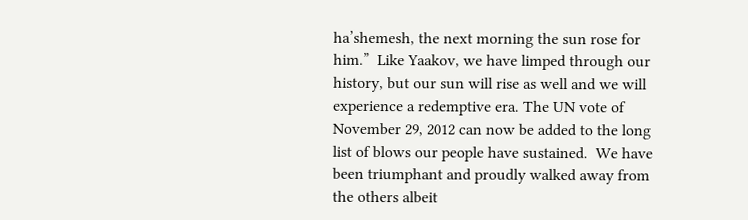ha’shemesh, the next morning the sun rose for him.”  Like Yaakov, we have limped through our history, but our sun will rise as well and we will experience a redemptive era. The UN vote of November 29, 2012 can now be added to the long list of blows our people have sustained.  We have been triumphant and proudly walked away from the others albeit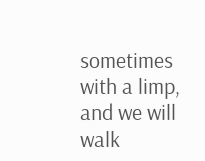sometimes with a limp, and we will walk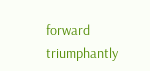forward triumphantly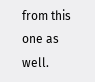from this one as well.